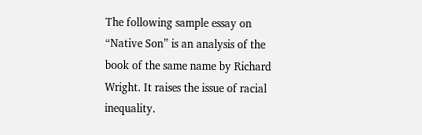The following sample essay on “Native Son” is an analysis of the book of the same name by Richard Wright. It raises the issue of racial inequality.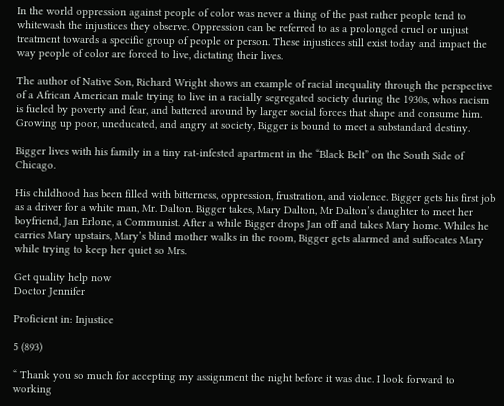In the world oppression against people of color was never a thing of the past rather people tend to whitewash the injustices they observe. Oppression can be referred to as a prolonged cruel or unjust treatment towards a specific group of people or person. These injustices still exist today and impact the way people of color are forced to live, dictating their lives.

The author of Native Son, Richard Wright shows an example of racial inequality through the perspective of a African American male trying to live in a racially segregated society during the 1930s, whos racism is fueled by poverty and fear, and battered around by larger social forces that shape and consume him. Growing up poor, uneducated, and angry at society, Bigger is bound to meet a substandard destiny.

Bigger lives with his family in a tiny rat-infested apartment in the “Black Belt” on the South Side of Chicago.

His childhood has been filled with bitterness, oppression, frustration, and violence. Bigger gets his first job as a driver for a white man, Mr. Dalton. Bigger takes, Mary Dalton, Mr Dalton’s daughter to meet her boyfriend, Jan Erlone, a Communist. After a while Bigger drops Jan off and takes Mary home. Whiles he carries Mary upstairs, Mary’s blind mother walks in the room, Bigger gets alarmed and suffocates Mary while trying to keep her quiet so Mrs.

Get quality help now
Doctor Jennifer

Proficient in: Injustice

5 (893)

“ Thank you so much for accepting my assignment the night before it was due. I look forward to working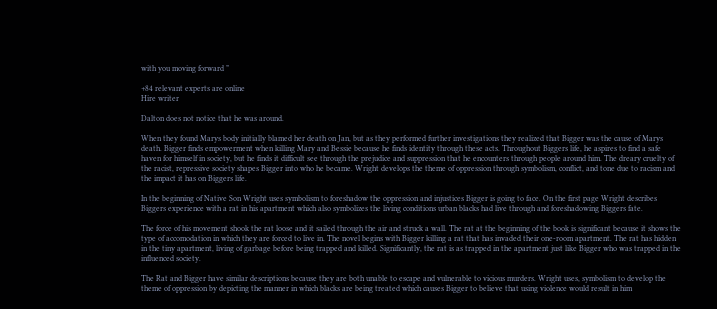with you moving forward ”

+84 relevant experts are online
Hire writer

Dalton does not notice that he was around.

When they found Marys body initially blamed her death on Jan, but as they performed further investigations they realized that Bigger was the cause of Marys death. Bigger finds empowerment when killing Mary and Bessie because he finds identity through these acts. Throughout Biggers life, he aspires to find a safe haven for himself in society, but he finds it difficult see through the prejudice and suppression that he encounters through people around him. The dreary cruelty of the racist, repressive society shapes Bigger into who he became. Wright develops the theme of oppression through symbolism, conflict, and tone due to racism and the impact it has on Biggers life.

In the beginning of Native Son Wright uses symbolism to foreshadow the oppression and injustices Bigger is going to face. On the first page Wright describes Biggers experience with a rat in his apartment which also symbolizes the living conditions urban blacks had live through and foreshadowing Biggers fate.

The force of his movement shook the rat loose and it sailed through the air and struck a wall. The rat at the beginning of the book is significant because it shows the type of accomodation in which they are forced to live in. The novel begins with Bigger killing a rat that has invaded their one-room apartment. The rat has hidden in the tiny apartment, living of garbage before being trapped and killed. Significantly, the rat is as trapped in the apartment just like Bigger who was trapped in the influenced society.

The Rat and Bigger have similar descriptions because they are both unable to escape and vulnerable to vicious murders. Wright uses, symbolism to develop the theme of oppression by depicting the manner in which blacks are being treated which causes Bigger to believe that using violence would result in him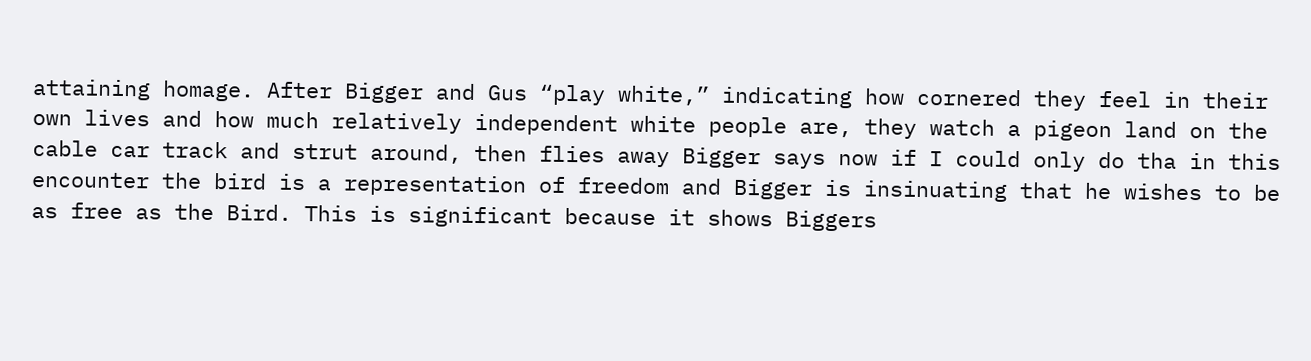attaining homage. After Bigger and Gus “play white,” indicating how cornered they feel in their own lives and how much relatively independent white people are, they watch a pigeon land on the cable car track and strut around, then flies away Bigger says now if I could only do tha in this encounter the bird is a representation of freedom and Bigger is insinuating that he wishes to be as free as the Bird. This is significant because it shows Biggers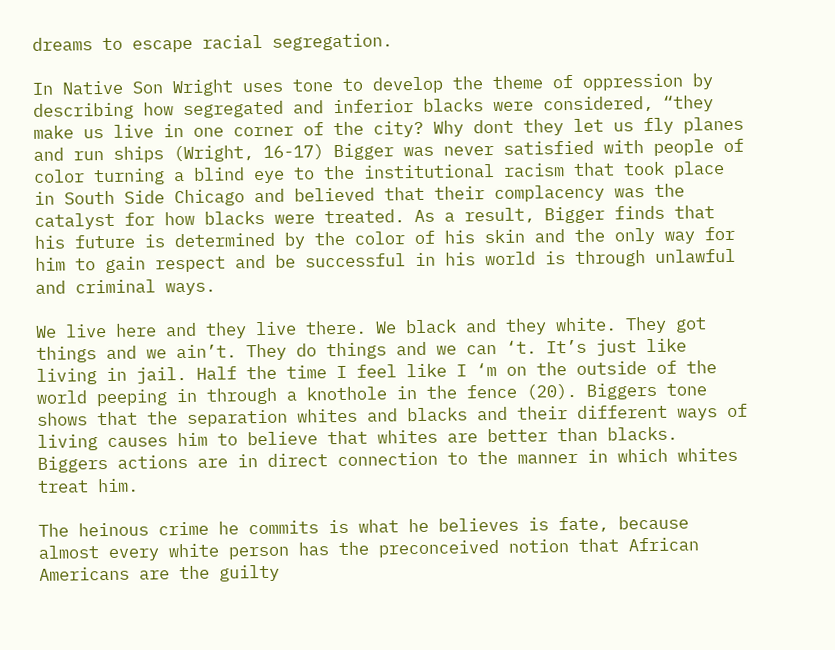dreams to escape racial segregation.

In Native Son Wright uses tone to develop the theme of oppression by describing how segregated and inferior blacks were considered, “they make us live in one corner of the city? Why dont they let us fly planes and run ships (Wright, 16-17) Bigger was never satisfied with people of color turning a blind eye to the institutional racism that took place in South Side Chicago and believed that their complacency was the catalyst for how blacks were treated. As a result, Bigger finds that his future is determined by the color of his skin and the only way for him to gain respect and be successful in his world is through unlawful and criminal ways.

We live here and they live there. We black and they white. They got things and we ain’t. They do things and we can ‘t. It’s just like living in jail. Half the time I feel like I ‘m on the outside of the world peeping in through a knothole in the fence (20). Biggers tone shows that the separation whites and blacks and their different ways of living causes him to believe that whites are better than blacks. Biggers actions are in direct connection to the manner in which whites treat him.

The heinous crime he commits is what he believes is fate, because almost every white person has the preconceived notion that African Americans are the guilty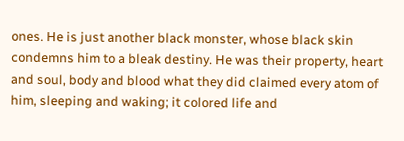ones. He is just another black monster, whose black skin condemns him to a bleak destiny. He was their property, heart and soul, body and blood what they did claimed every atom of him, sleeping and waking; it colored life and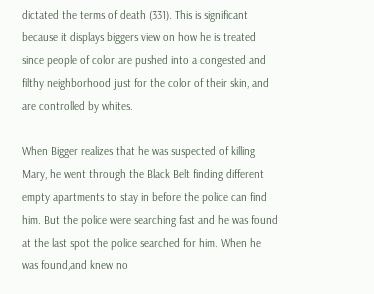dictated the terms of death (331). This is significant because it displays biggers view on how he is treated since people of color are pushed into a congested and filthy neighborhood just for the color of their skin, and are controlled by whites.

When Bigger realizes that he was suspected of killing Mary, he went through the Black Belt finding different empty apartments to stay in before the police can find him. But the police were searching fast and he was found at the last spot the police searched for him. When he was found,and knew no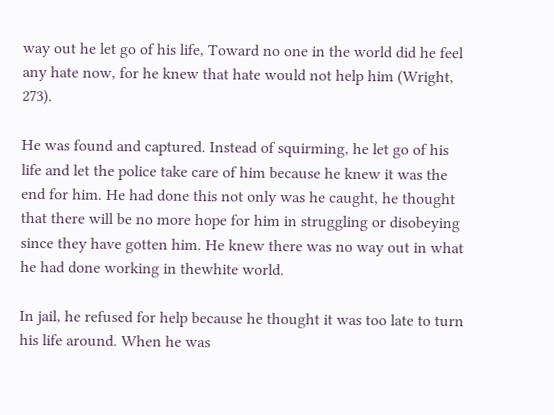way out he let go of his life, Toward no one in the world did he feel any hate now, for he knew that hate would not help him (Wright, 273).

He was found and captured. Instead of squirming, he let go of his life and let the police take care of him because he knew it was the end for him. He had done this not only was he caught, he thought that there will be no more hope for him in struggling or disobeying since they have gotten him. He knew there was no way out in what he had done working in thewhite world.

In jail, he refused for help because he thought it was too late to turn his life around. When he was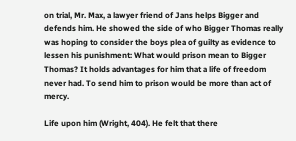on trial, Mr. Max, a lawyer friend of Jans helps Bigger and defends him. He showed the side of who Bigger Thomas really was hoping to consider the boys plea of guilty as evidence to lessen his punishment: What would prison mean to Bigger Thomas? It holds advantages for him that a life of freedom never had. To send him to prison would be more than act of mercy.

Life upon him (Wright, 404). He felt that there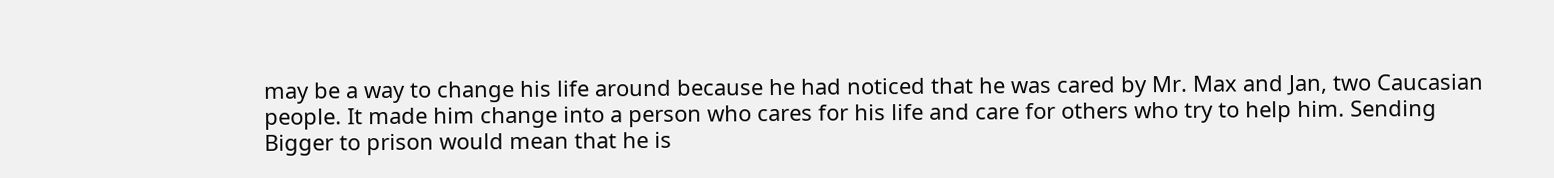may be a way to change his life around because he had noticed that he was cared by Mr. Max and Jan, two Caucasian people. It made him change into a person who cares for his life and care for others who try to help him. Sending Bigger to prison would mean that he is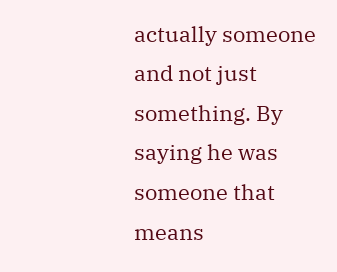actually someone and not just something. By saying he was someone that means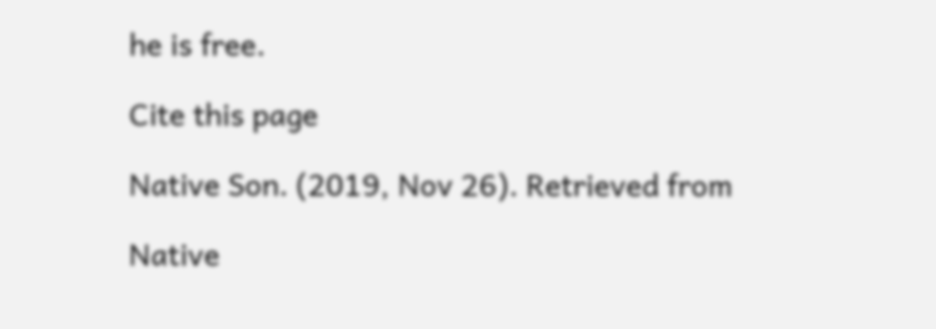he is free.

Cite this page

Native Son. (2019, Nov 26). Retrieved from

Native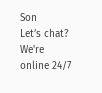Son
Let’s chat?  We're online 24/7